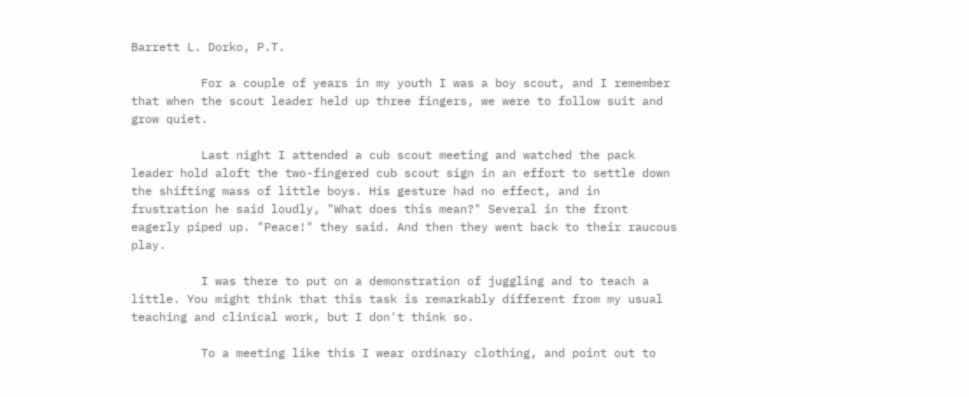Barrett L. Dorko, P.T.

          For a couple of years in my youth I was a boy scout, and I remember that when the scout leader held up three fingers, we were to follow suit and grow quiet.

          Last night I attended a cub scout meeting and watched the pack leader hold aloft the two-fingered cub scout sign in an effort to settle down the shifting mass of little boys. His gesture had no effect, and in frustration he said loudly, "What does this mean?" Several in the front eagerly piped up. "Peace!" they said. And then they went back to their raucous play.

          I was there to put on a demonstration of juggling and to teach a little. You might think that this task is remarkably different from my usual teaching and clinical work, but I don't think so.

          To a meeting like this I wear ordinary clothing, and point out to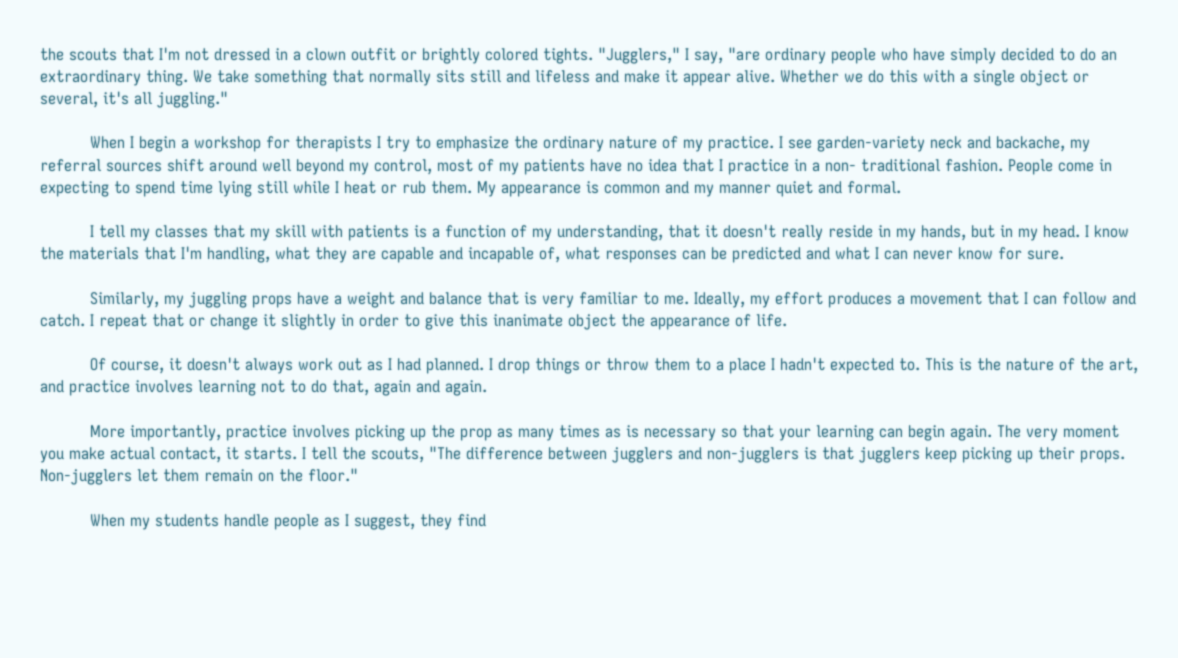the scouts that I'm not dressed in a clown outfit or brightly colored tights. "Jugglers," I say, "are ordinary people who have simply decided to do an extraordinary thing. We take something that normally sits still and lifeless and make it appear alive. Whether we do this with a single object or several, it's all juggling."

          When I begin a workshop for therapists I try to emphasize the ordinary nature of my practice. I see garden-variety neck and backache, my referral sources shift around well beyond my control, most of my patients have no idea that I practice in a non- traditional fashion. People come in expecting to spend time lying still while I heat or rub them. My appearance is common and my manner quiet and formal.

          I tell my classes that my skill with patients is a function of my understanding, that it doesn't really reside in my hands, but in my head. I know the materials that I'm handling, what they are capable and incapable of, what responses can be predicted and what I can never know for sure.

          Similarly, my juggling props have a weight and balance that is very familiar to me. Ideally, my effort produces a movement that I can follow and catch. I repeat that or change it slightly in order to give this inanimate object the appearance of life.

          Of course, it doesn't always work out as I had planned. I drop things or throw them to a place I hadn't expected to. This is the nature of the art, and practice involves learning not to do that, again and again.

          More importantly, practice involves picking up the prop as many times as is necessary so that your learning can begin again. The very moment you make actual contact, it starts. I tell the scouts, "The difference between jugglers and non-jugglers is that jugglers keep picking up their props. Non-jugglers let them remain on the floor."

          When my students handle people as I suggest, they find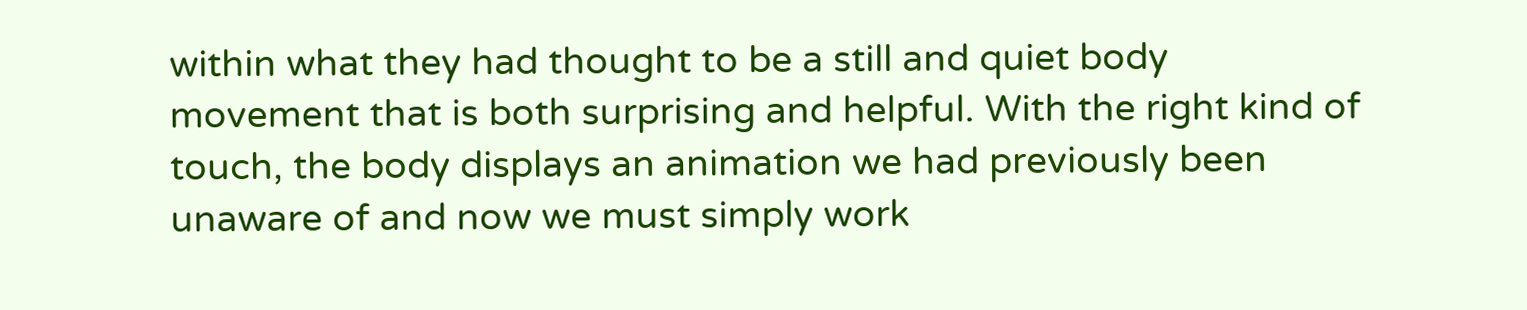within what they had thought to be a still and quiet body movement that is both surprising and helpful. With the right kind of touch, the body displays an animation we had previously been unaware of and now we must simply work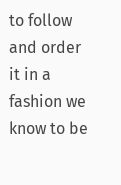to follow and order it in a fashion we know to be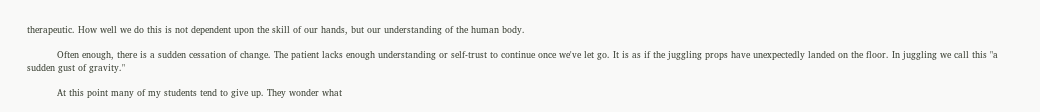therapeutic. How well we do this is not dependent upon the skill of our hands, but our understanding of the human body.

          Often enough, there is a sudden cessation of change. The patient lacks enough understanding or self-trust to continue once we've let go. It is as if the juggling props have unexpectedly landed on the floor. In juggling we call this "a sudden gust of gravity."

          At this point many of my students tend to give up. They wonder what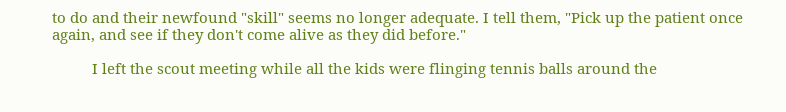to do and their newfound "skill" seems no longer adequate. I tell them, "Pick up the patient once again, and see if they don't come alive as they did before."

          I left the scout meeting while all the kids were flinging tennis balls around the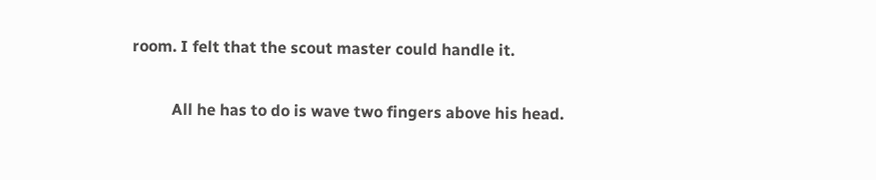room. I felt that the scout master could handle it.

          All he has to do is wave two fingers above his head.